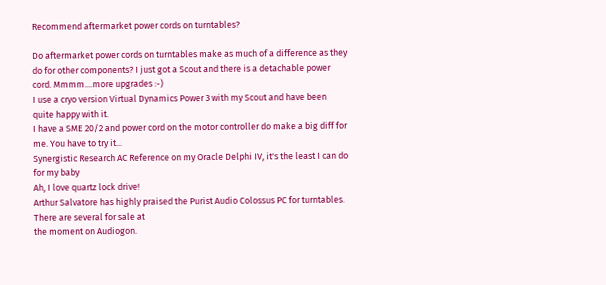Recommend aftermarket power cords on turntables?

Do aftermarket power cords on turntables make as much of a difference as they do for other components? I just got a Scout and there is a detachable power cord. Mmmm....more upgrades :-)
I use a cryo version Virtual Dynamics Power 3 with my Scout and have been quite happy with it.
I have a SME 20/2 and power cord on the motor controller do make a big diff for me. You have to try it...
Synergistic Research AC Reference on my Oracle Delphi IV, it's the least I can do for my baby
Ah, I love quartz lock drive!
Arthur Salvatore has highly praised the Purist Audio Colossus PC for turntables. There are several for sale at
the moment on Audiogon.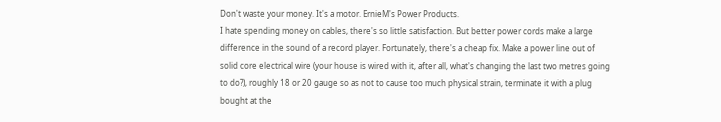Don't waste your money. It's a motor. ErnieM's Power Products.
I hate spending money on cables, there's so little satisfaction. But better power cords make a large difference in the sound of a record player. Fortunately, there's a cheap fix. Make a power line out of solid core electrical wire (your house is wired with it, after all, what's changing the last two metres going to do?), roughly 18 or 20 gauge so as not to cause too much physical strain, terminate it with a plug bought at the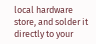local hardware store, and solder it directly to your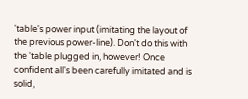'table's power input (imitating the layout of the previous power-line). Don't do this with the 'table plugged in, however! Once confident all's been carefully imitated and is solid,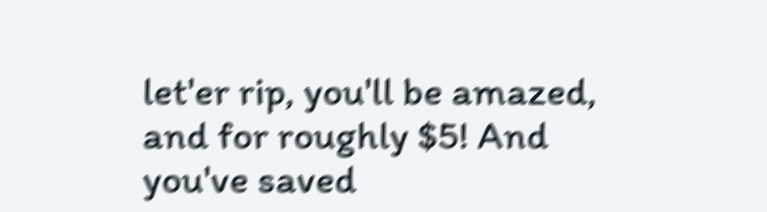let'er rip, you'll be amazed, and for roughly $5! And you've saved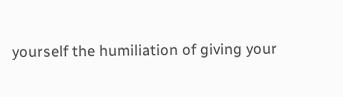yourself the humiliation of giving your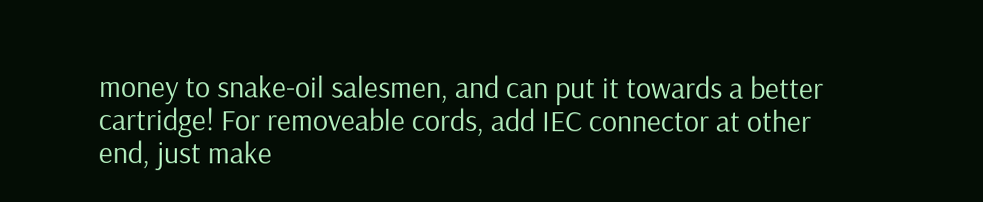money to snake-oil salesmen, and can put it towards a better cartridge! For removeable cords, add IEC connector at other end, just make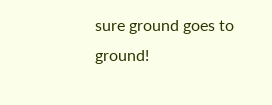sure ground goes to ground!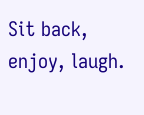Sit back, enjoy, laugh.